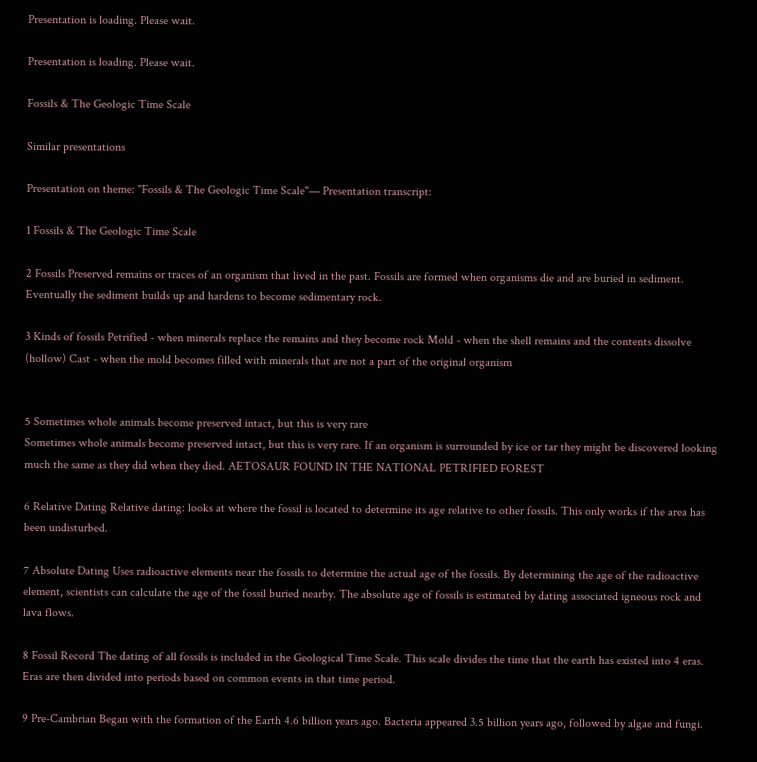Presentation is loading. Please wait.

Presentation is loading. Please wait.

Fossils & The Geologic Time Scale

Similar presentations

Presentation on theme: "Fossils & The Geologic Time Scale"— Presentation transcript:

1 Fossils & The Geologic Time Scale

2 Fossils Preserved remains or traces of an organism that lived in the past. Fossils are formed when organisms die and are buried in sediment. Eventually the sediment builds up and hardens to become sedimentary rock.

3 Kinds of fossils Petrified - when minerals replace the remains and they become rock Mold - when the shell remains and the contents dissolve (hollow) Cast - when the mold becomes filled with minerals that are not a part of the original organism


5 Sometimes whole animals become preserved intact, but this is very rare
Sometimes whole animals become preserved intact, but this is very rare. If an organism is surrounded by ice or tar they might be discovered looking much the same as they did when they died. AETOSAUR FOUND IN THE NATIONAL PETRIFIED FOREST

6 Relative Dating Relative dating: looks at where the fossil is located to determine its age relative to other fossils. This only works if the area has been undisturbed.

7 Absolute Dating Uses radioactive elements near the fossils to determine the actual age of the fossils. By determining the age of the radioactive element, scientists can calculate the age of the fossil buried nearby. The absolute age of fossils is estimated by dating associated igneous rock and lava flows.

8 Fossil Record The dating of all fossils is included in the Geological Time Scale. This scale divides the time that the earth has existed into 4 eras. Eras are then divided into periods based on common events in that time period.

9 Pre-Cambrian Began with the formation of the Earth 4.6 billion years ago. Bacteria appeared 3.5 billion years ago, followed by algae and fungi.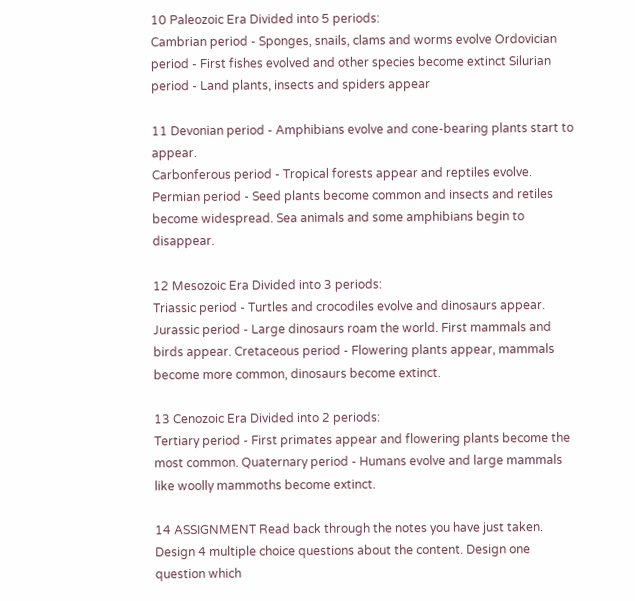10 Paleozoic Era Divided into 5 periods:
Cambrian period - Sponges, snails, clams and worms evolve Ordovician period - First fishes evolved and other species become extinct Silurian period - Land plants, insects and spiders appear

11 Devonian period - Amphibians evolve and cone-bearing plants start to appear.
Carbonferous period - Tropical forests appear and reptiles evolve. Permian period - Seed plants become common and insects and retiles become widespread. Sea animals and some amphibians begin to disappear.

12 Mesozoic Era Divided into 3 periods:
Triassic period - Turtles and crocodiles evolve and dinosaurs appear. Jurassic period - Large dinosaurs roam the world. First mammals and birds appear. Cretaceous period - Flowering plants appear, mammals become more common, dinosaurs become extinct.

13 Cenozoic Era Divided into 2 periods:
Tertiary period - First primates appear and flowering plants become the most common. Quaternary period - Humans evolve and large mammals like woolly mammoths become extinct.

14 ASSIGNMENT Read back through the notes you have just taken. Design 4 multiple choice questions about the content. Design one question which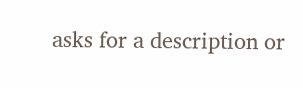asks for a description or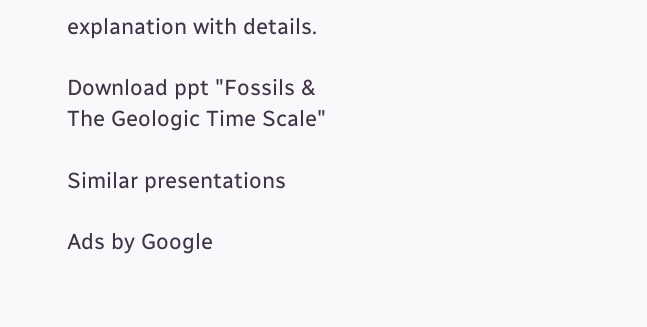explanation with details.

Download ppt "Fossils & The Geologic Time Scale"

Similar presentations

Ads by Google